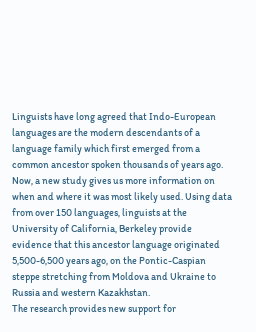Linguists have long agreed that Indo-European languages are the modern descendants of a language family which first emerged from a common ancestor spoken thousands of years ago.
Now, a new study gives us more information on when and where it was most likely used. Using data from over 150 languages, linguists at the University of California, Berkeley provide evidence that this ancestor language originated 5,500-6,500 years ago, on the Pontic-Caspian steppe stretching from Moldova and Ukraine to Russia and western Kazakhstan.
The research provides new support for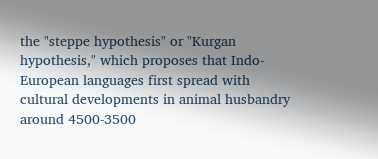the "steppe hypothesis" or "Kurgan hypothesis," which proposes that Indo-European languages first spread with cultural developments in animal husbandry around 4500-3500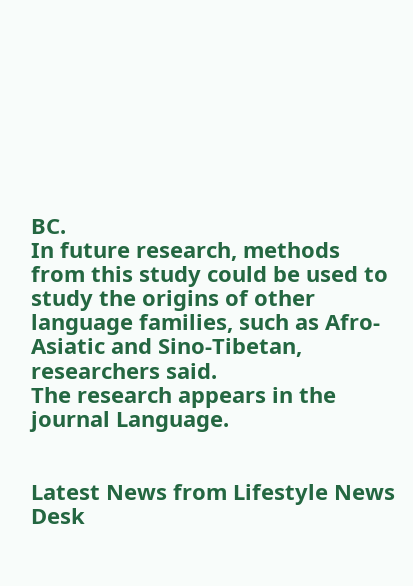BC.
In future research, methods from this study could be used to study the origins of other language families, such as Afro-Asiatic and Sino-Tibetan, researchers said.
The research appears in the journal Language.


Latest News from Lifestyle News Desk